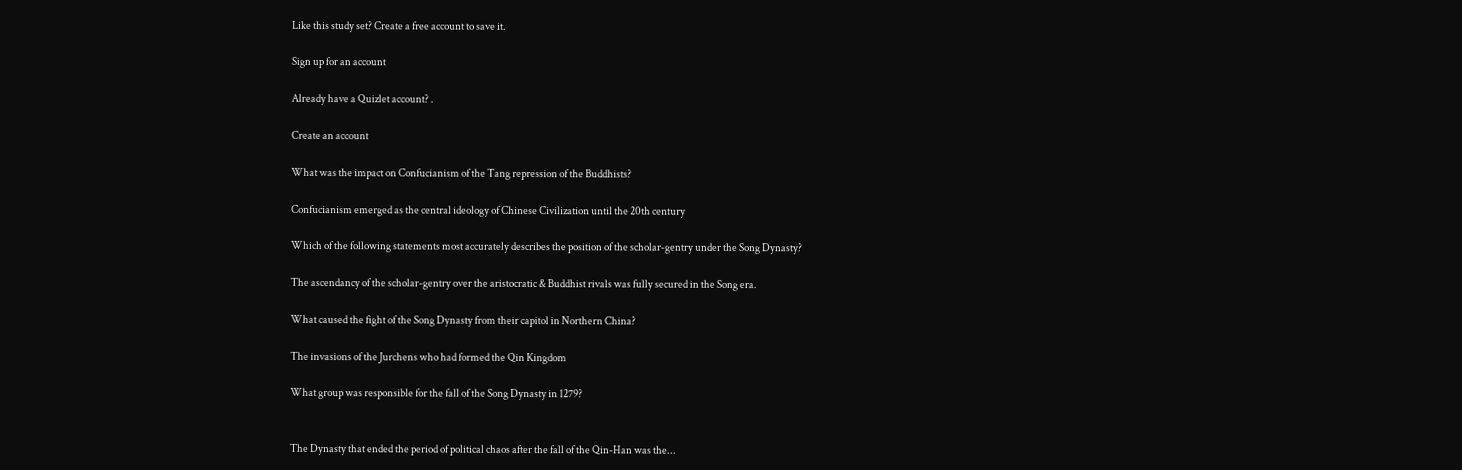Like this study set? Create a free account to save it.

Sign up for an account

Already have a Quizlet account? .

Create an account

What was the impact on Confucianism of the Tang repression of the Buddhists?

Confucianism emerged as the central ideology of Chinese Civilization until the 20th century

Which of the following statements most accurately describes the position of the scholar-gentry under the Song Dynasty?

The ascendancy of the scholar-gentry over the aristocratic & Buddhist rivals was fully secured in the Song era.

What caused the fight of the Song Dynasty from their capitol in Northern China?

The invasions of the Jurchens who had formed the Qin Kingdom

What group was responsible for the fall of the Song Dynasty in 1279?


The Dynasty that ended the period of political chaos after the fall of the Qin-Han was the...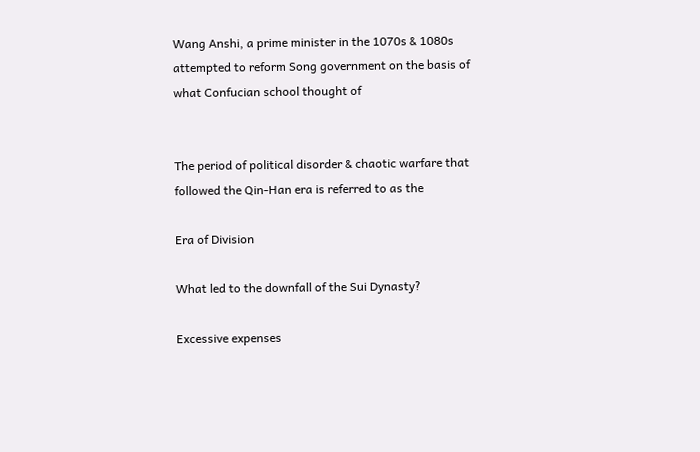Wang Anshi, a prime minister in the 1070s & 1080s attempted to reform Song government on the basis of what Confucian school thought of


The period of political disorder & chaotic warfare that followed the Qin-Han era is referred to as the

Era of Division

What led to the downfall of the Sui Dynasty?

Excessive expenses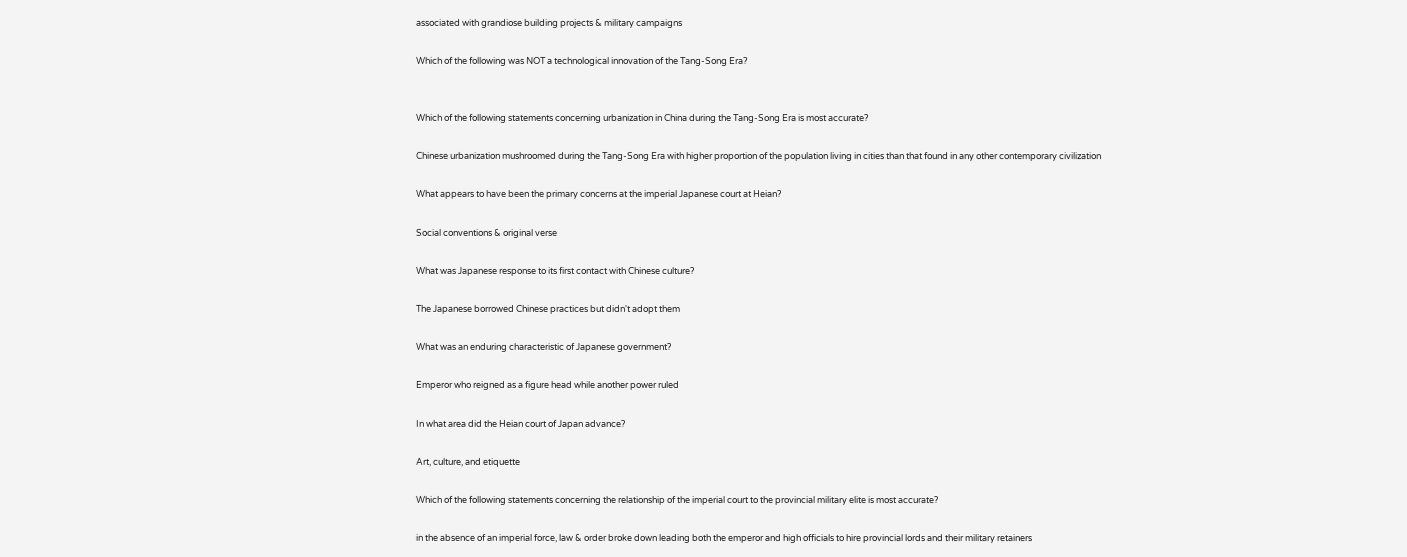associated with grandiose building projects & military campaigns

Which of the following was NOT a technological innovation of the Tang-Song Era?


Which of the following statements concerning urbanization in China during the Tang-Song Era is most accurate?

Chinese urbanization mushroomed during the Tang-Song Era with higher proportion of the population living in cities than that found in any other contemporary civilization

What appears to have been the primary concerns at the imperial Japanese court at Heian?

Social conventions & original verse

What was Japanese response to its first contact with Chinese culture?

The Japanese borrowed Chinese practices but didn't adopt them

What was an enduring characteristic of Japanese government?

Emperor who reigned as a figure head while another power ruled

In what area did the Heian court of Japan advance?

Art, culture, and etiquette

Which of the following statements concerning the relationship of the imperial court to the provincial military elite is most accurate?

in the absence of an imperial force, law & order broke down leading both the emperor and high officials to hire provincial lords and their military retainers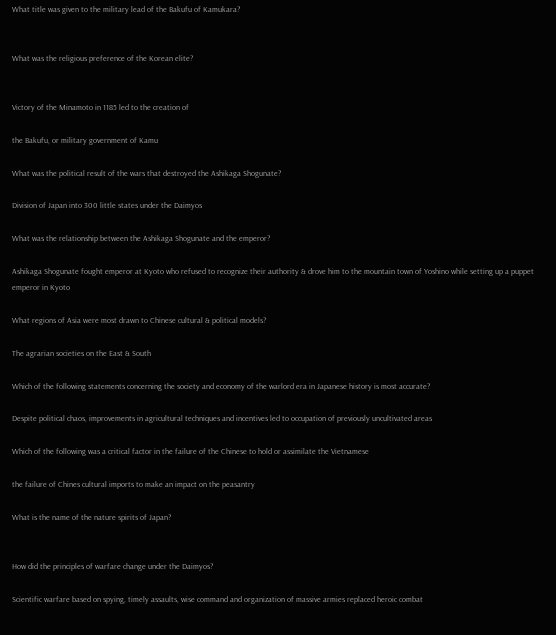What title was given to the military lead of the Bakufu of Kamukara?


What was the religious preference of the Korean elite?


Victory of the Minamoto in 1185 led to the creation of

the Bakufu, or military government of Kamu

What was the political result of the wars that destroyed the Ashikaga Shogunate?

Division of Japan into 300 little states under the Daimyos

What was the relationship between the Ashikaga Shogunate and the emperor?

Ashikaga Shogunate fought emperor at Kyoto who refused to recognize their authority & drove him to the mountain town of Yoshino while setting up a puppet emperor in Kyoto

What regions of Asia were most drawn to Chinese cultural & political models?

The agrarian societies on the East & South

Which of the following statements concerning the society and economy of the warlord era in Japanese history is most accurate?

Despite political chaos, improvements in agricultural techniques and incentives led to occupation of previously uncultivated areas

Which of the following was a critical factor in the failure of the Chinese to hold or assimilate the Vietnamese

the failure of Chines cultural imports to make an impact on the peasantry

What is the name of the nature spirits of Japan?


How did the principles of warfare change under the Daimyos?

Scientific warfare based on spying, timely assaults, wise command and organization of massive armies replaced heroic combat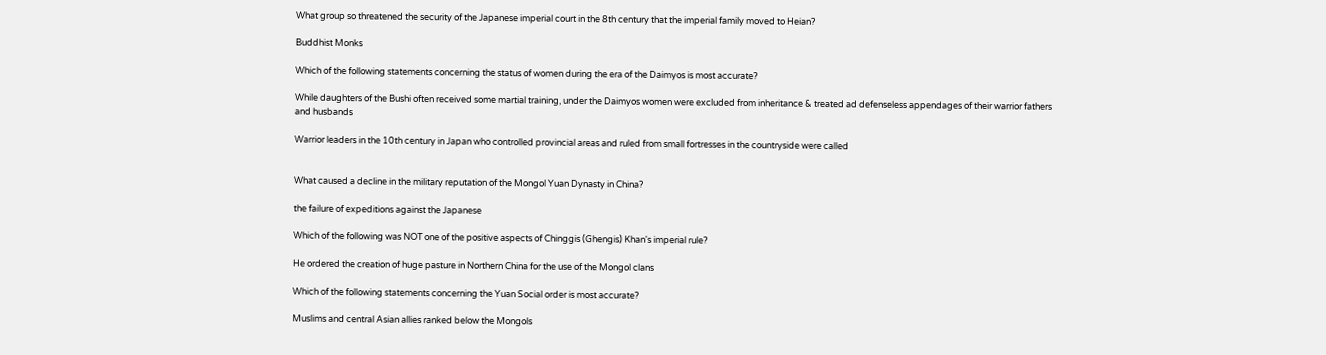What group so threatened the security of the Japanese imperial court in the 8th century that the imperial family moved to Heian?

Buddhist Monks

Which of the following statements concerning the status of women during the era of the Daimyos is most accurate?

While daughters of the Bushi often received some martial training, under the Daimyos women were excluded from inheritance & treated ad defenseless appendages of their warrior fathers and husbands

Warrior leaders in the 10th century in Japan who controlled provincial areas and ruled from small fortresses in the countryside were called


What caused a decline in the military reputation of the Mongol Yuan Dynasty in China?

the failure of expeditions against the Japanese

Which of the following was NOT one of the positive aspects of Chinggis (Ghengis) Khan's imperial rule?

He ordered the creation of huge pasture in Northern China for the use of the Mongol clans

Which of the following statements concerning the Yuan Social order is most accurate?

Muslims and central Asian allies ranked below the Mongols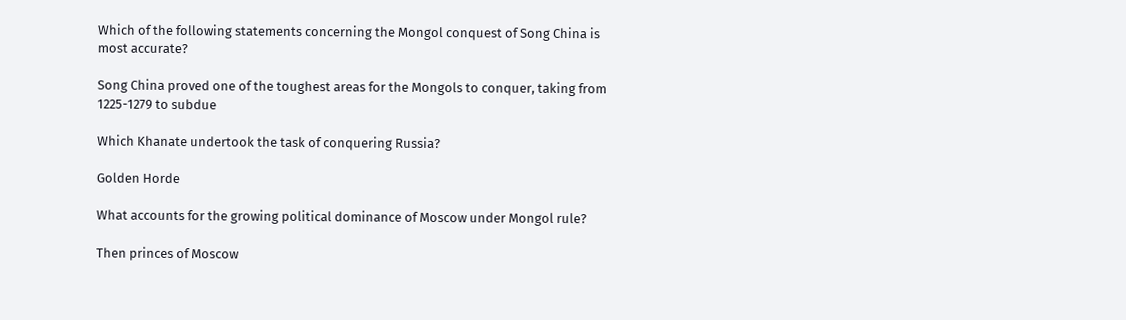Which of the following statements concerning the Mongol conquest of Song China is most accurate?

Song China proved one of the toughest areas for the Mongols to conquer, taking from 1225-1279 to subdue

Which Khanate undertook the task of conquering Russia?

Golden Horde

What accounts for the growing political dominance of Moscow under Mongol rule?

Then princes of Moscow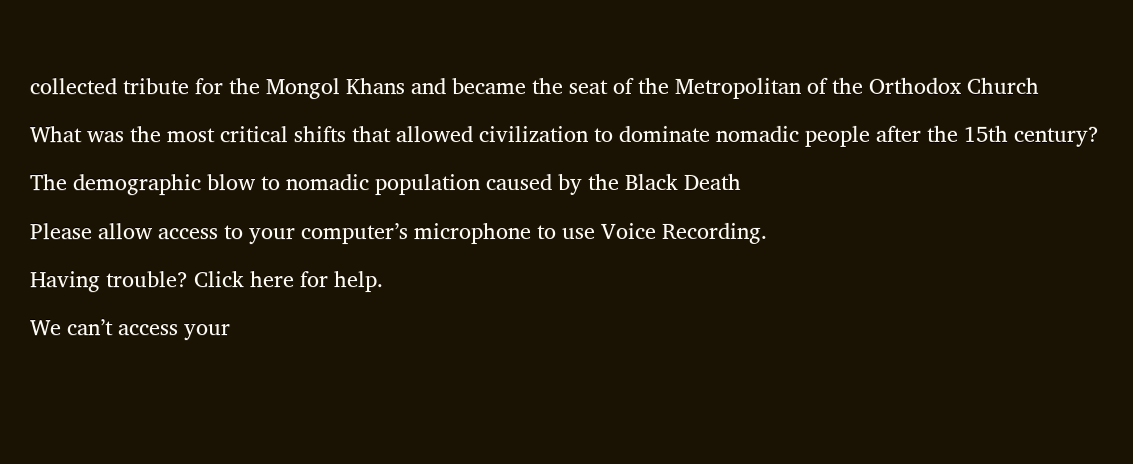collected tribute for the Mongol Khans and became the seat of the Metropolitan of the Orthodox Church

What was the most critical shifts that allowed civilization to dominate nomadic people after the 15th century?

The demographic blow to nomadic population caused by the Black Death

Please allow access to your computer’s microphone to use Voice Recording.

Having trouble? Click here for help.

We can’t access your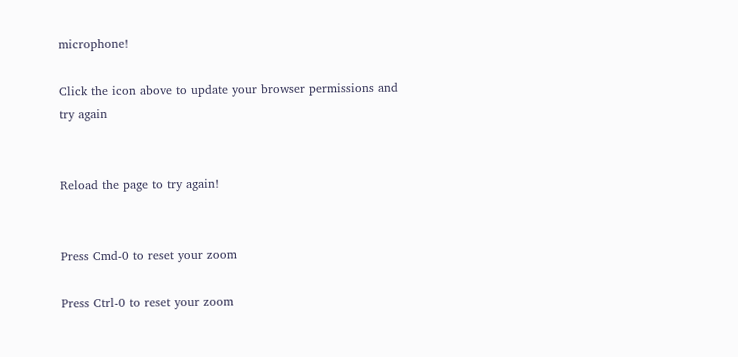microphone!

Click the icon above to update your browser permissions and try again


Reload the page to try again!


Press Cmd-0 to reset your zoom

Press Ctrl-0 to reset your zoom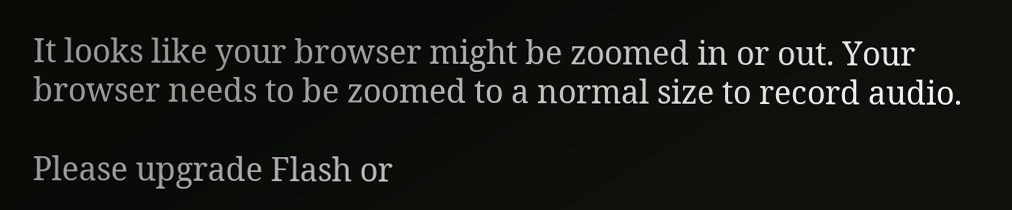It looks like your browser might be zoomed in or out. Your browser needs to be zoomed to a normal size to record audio.

Please upgrade Flash or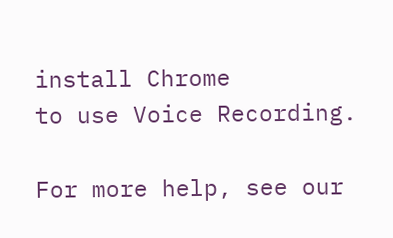install Chrome
to use Voice Recording.

For more help, see our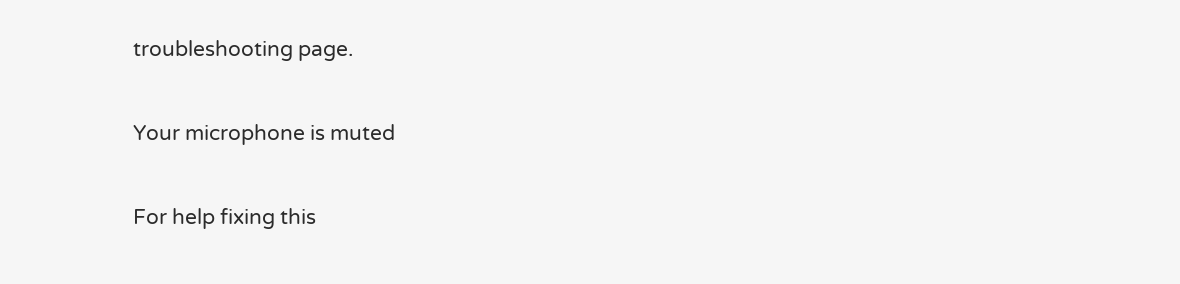troubleshooting page.

Your microphone is muted

For help fixing this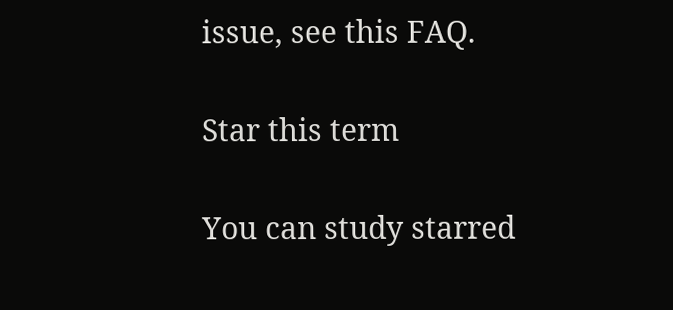issue, see this FAQ.

Star this term

You can study starred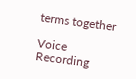terms together

Voice Recording